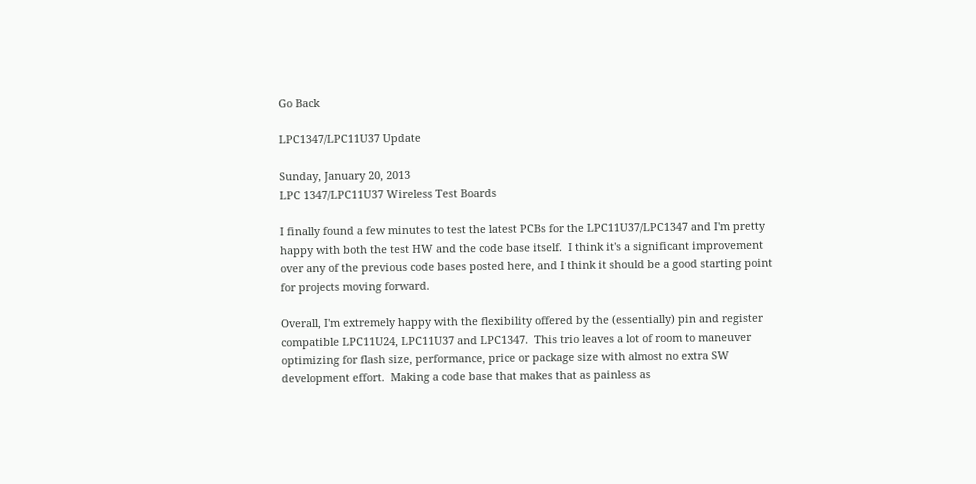Go Back

LPC1347/LPC11U37 Update

Sunday, January 20, 2013
LPC 1347/LPC11U37 Wireless Test Boards

I finally found a few minutes to test the latest PCBs for the LPC11U37/LPC1347 and I'm pretty happy with both the test HW and the code base itself.  I think it's a significant improvement over any of the previous code bases posted here, and I think it should be a good starting point for projects moving forward.

Overall, I'm extremely happy with the flexibility offered by the (essentially) pin and register compatible LPC11U24, LPC11U37 and LPC1347.  This trio leaves a lot of room to maneuver optimizing for flash size, performance, price or package size with almost no extra SW development effort.  Making a code base that makes that as painless as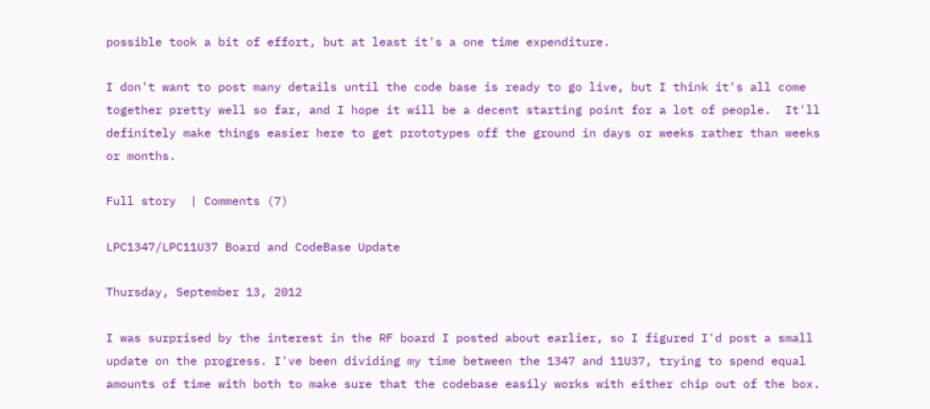possible took a bit of effort, but at least it's a one time expenditure.

I don't want to post many details until the code base is ready to go live, but I think it's all come together pretty well so far, and I hope it will be a decent starting point for a lot of people.  It'll definitely make things easier here to get prototypes off the ground in days or weeks rather than weeks or months.

Full story  | Comments (7)

LPC1347/LPC11U37 Board and CodeBase Update

Thursday, September 13, 2012

I was surprised by the interest in the RF board I posted about earlier, so I figured I'd post a small update on the progress. I've been dividing my time between the 1347 and 11U37, trying to spend equal amounts of time with both to make sure that the codebase easily works with either chip out of the box.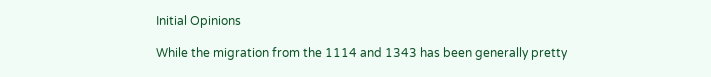Initial Opinions

While the migration from the 1114 and 1343 has been generally pretty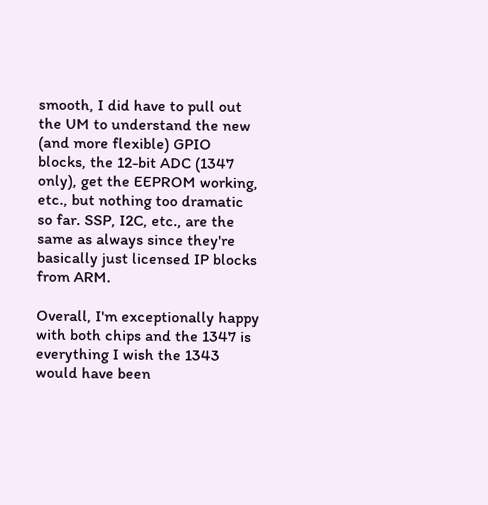smooth, I did have to pull out the UM to understand the new (and more flexible) GPIO blocks, the 12-bit ADC (1347 only), get the EEPROM working, etc., but nothing too dramatic so far. SSP, I2C, etc., are the same as always since they're basically just licensed IP blocks from ARM.

Overall, I'm exceptionally happy with both chips and the 1347 is everything I wish the 1343 would have been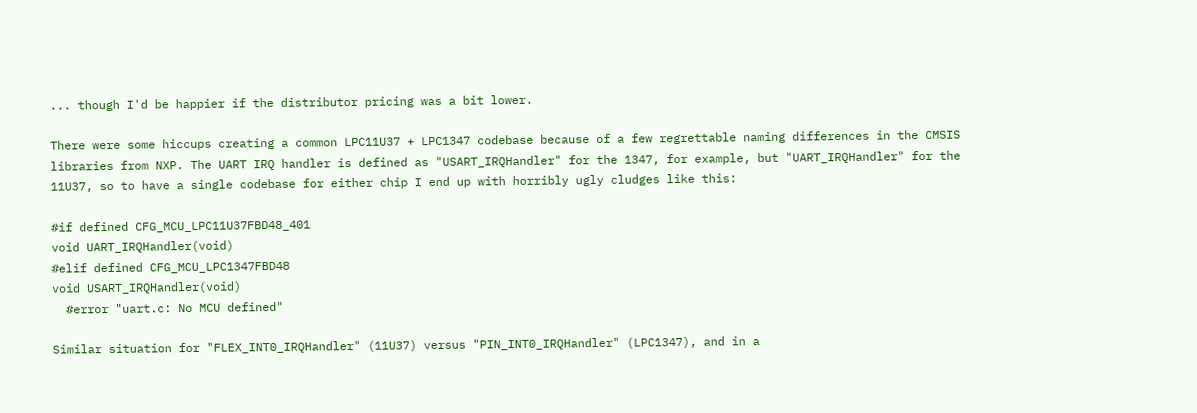... though I'd be happier if the distributor pricing was a bit lower.

There were some hiccups creating a common LPC11U37 + LPC1347 codebase because of a few regrettable naming differences in the CMSIS libraries from NXP. The UART IRQ handler is defined as "USART_IRQHandler" for the 1347, for example, but "UART_IRQHandler" for the 11U37, so to have a single codebase for either chip I end up with horribly ugly cludges like this:

#if defined CFG_MCU_LPC11U37FBD48_401
void UART_IRQHandler(void)
#elif defined CFG_MCU_LPC1347FBD48
void USART_IRQHandler(void)
  #error "uart.c: No MCU defined"

Similar situation for "FLEX_INT0_IRQHandler" (11U37) versus "PIN_INT0_IRQHandler" (LPC1347), and in a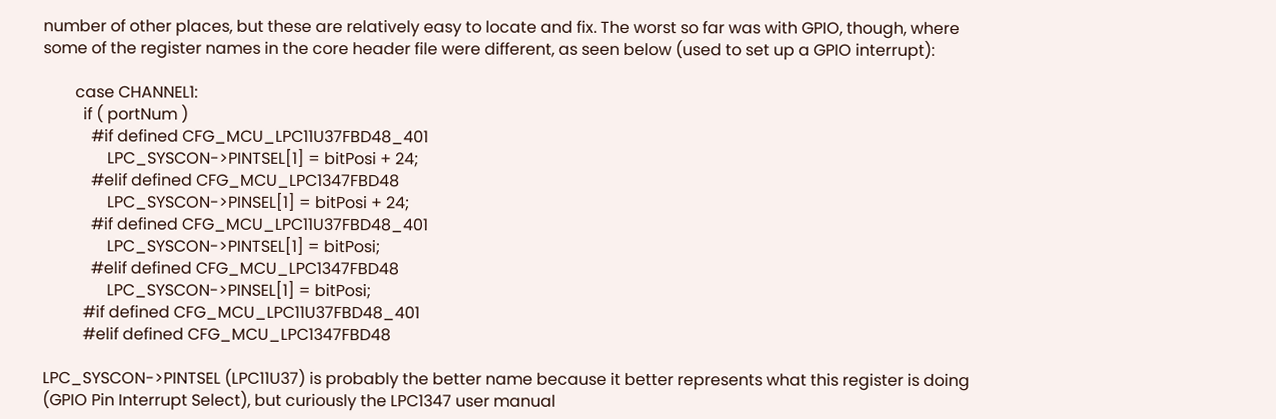number of other places, but these are relatively easy to locate and fix. The worst so far was with GPIO, though, where some of the register names in the core header file were different, as seen below (used to set up a GPIO interrupt):

        case CHANNEL1:
          if ( portNum )
            #if defined CFG_MCU_LPC11U37FBD48_401
                LPC_SYSCON->PINTSEL[1] = bitPosi + 24;
            #elif defined CFG_MCU_LPC1347FBD48
                LPC_SYSCON->PINSEL[1] = bitPosi + 24;
            #if defined CFG_MCU_LPC11U37FBD48_401
                LPC_SYSCON->PINTSEL[1] = bitPosi;
            #elif defined CFG_MCU_LPC1347FBD48
                LPC_SYSCON->PINSEL[1] = bitPosi;
          #if defined CFG_MCU_LPC11U37FBD48_401
          #elif defined CFG_MCU_LPC1347FBD48

LPC_SYSCON->PINTSEL (LPC11U37) is probably the better name because it better represents what this register is doing (GPIO Pin Interrupt Select), but curiously the LPC1347 user manual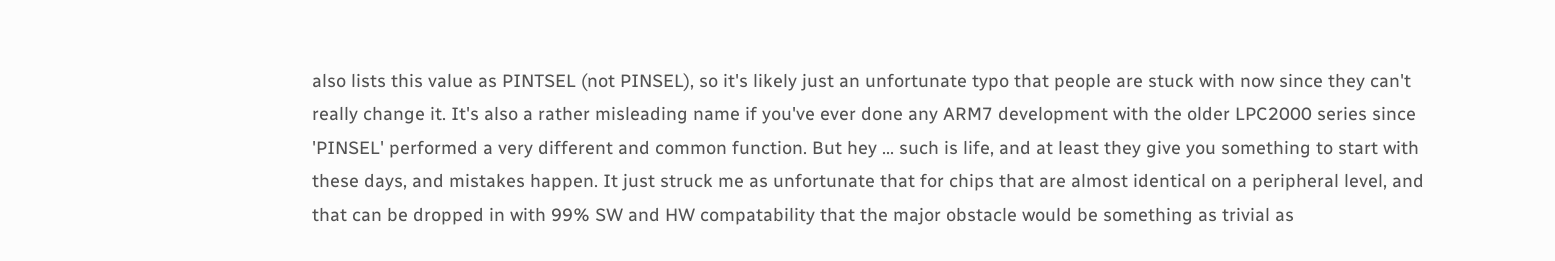also lists this value as PINTSEL (not PINSEL), so it's likely just an unfortunate typo that people are stuck with now since they can't really change it. It's also a rather misleading name if you've ever done any ARM7 development with the older LPC2000 series since 'PINSEL' performed a very different and common function. But hey ... such is life, and at least they give you something to start with these days, and mistakes happen. It just struck me as unfortunate that for chips that are almost identical on a peripheral level, and that can be dropped in with 99% SW and HW compatability that the major obstacle would be something as trivial as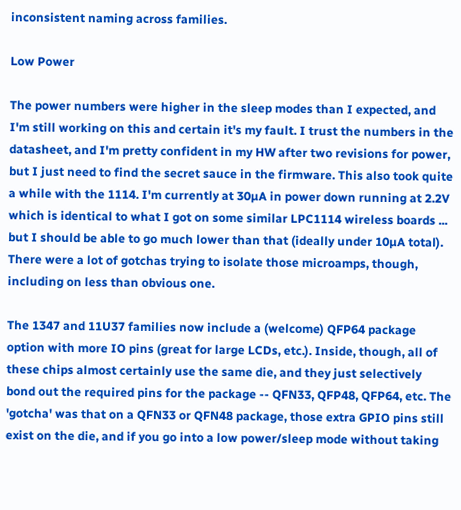inconsistent naming across families.

Low Power

The power numbers were higher in the sleep modes than I expected, and I'm still working on this and certain it's my fault. I trust the numbers in the datasheet, and I'm pretty confident in my HW after two revisions for power, but I just need to find the secret sauce in the firmware. This also took quite a while with the 1114. I'm currently at 30µA in power down running at 2.2V which is identical to what I got on some similar LPC1114 wireless boards ... but I should be able to go much lower than that (ideally under 10µA total). There were a lot of gotchas trying to isolate those microamps, though, including on less than obvious one.

The 1347 and 11U37 families now include a (welcome) QFP64 package option with more IO pins (great for large LCDs, etc.). Inside, though, all of these chips almost certainly use the same die, and they just selectively bond out the required pins for the package -- QFN33, QFP48, QFP64, etc. The 'gotcha' was that on a QFN33 or QFN48 package, those extra GPIO pins still exist on the die, and if you go into a low power/sleep mode without taking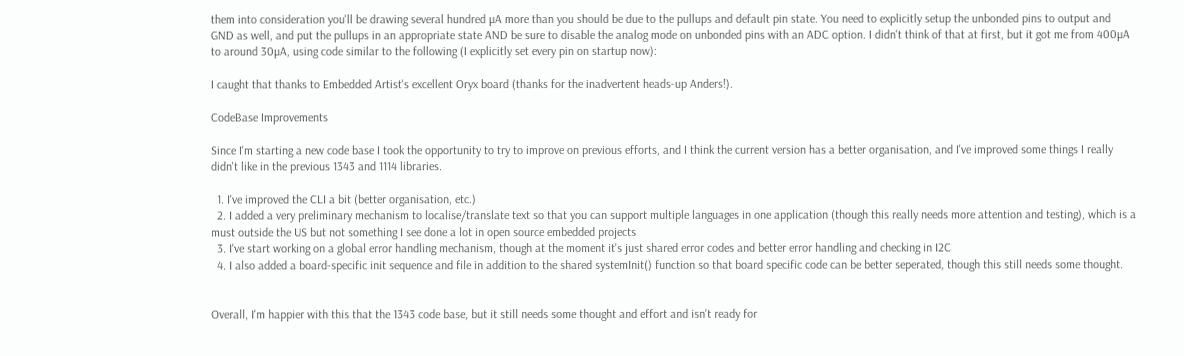them into consideration you'll be drawing several hundred µA more than you should be due to the pullups and default pin state. You need to explicitly setup the unbonded pins to output and GND as well, and put the pullups in an appropriate state AND be sure to disable the analog mode on unbonded pins with an ADC option. I didn't think of that at first, but it got me from 400µA to around 30µA, using code similar to the following (I explicitly set every pin on startup now):

I caught that thanks to Embedded Artist's excellent Oryx board (thanks for the inadvertent heads-up Anders!).

CodeBase Improvements

Since I'm starting a new code base I took the opportunity to try to improve on previous efforts, and I think the current version has a better organisation, and I've improved some things I really didn't like in the previous 1343 and 1114 libraries.

  1. I've improved the CLI a bit (better organisation, etc.)
  2. I added a very preliminary mechanism to localise/translate text so that you can support multiple languages in one application (though this really needs more attention and testing), which is a must outside the US but not something I see done a lot in open source embedded projects
  3. I've start working on a global error handling mechanism, though at the moment it's just shared error codes and better error handling and checking in I2C
  4. I also added a board-specific init sequence and file in addition to the shared systemInit() function so that board specific code can be better seperated, though this still needs some thought.


Overall, I'm happier with this that the 1343 code base, but it still needs some thought and effort and isn't ready for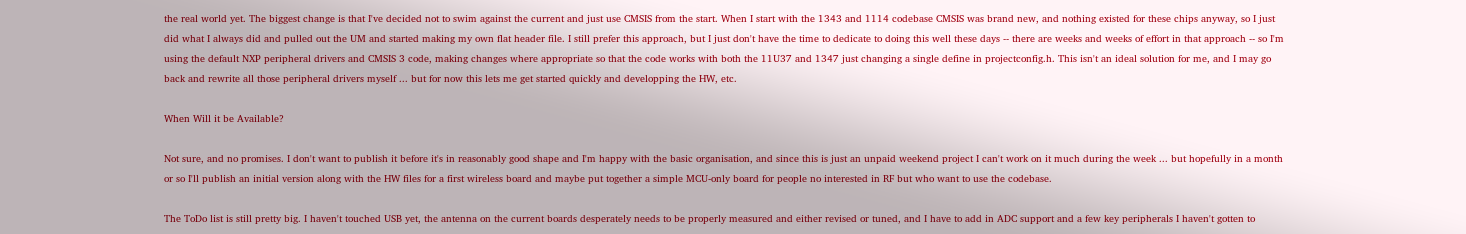the real world yet. The biggest change is that I've decided not to swim against the current and just use CMSIS from the start. When I start with the 1343 and 1114 codebase CMSIS was brand new, and nothing existed for these chips anyway, so I just did what I always did and pulled out the UM and started making my own flat header file. I still prefer this approach, but I just don't have the time to dedicate to doing this well these days -- there are weeks and weeks of effort in that approach -- so I'm using the default NXP peripheral drivers and CMSIS 3 code, making changes where appropriate so that the code works with both the 11U37 and 1347 just changing a single define in projectconfig.h. This isn't an ideal solution for me, and I may go back and rewrite all those peripheral drivers myself ... but for now this lets me get started quickly and developping the HW, etc.

When Will it be Available?

Not sure, and no promises. I don't want to publish it before it's in reasonably good shape and I'm happy with the basic organisation, and since this is just an unpaid weekend project I can't work on it much during the week ... but hopefully in a month or so I'll publish an initial version along with the HW files for a first wireless board and maybe put together a simple MCU-only board for people no interested in RF but who want to use the codebase.

The ToDo list is still pretty big. I haven't touched USB yet, the antenna on the current boards desperately needs to be properly measured and either revised or tuned, and I have to add in ADC support and a few key peripherals I haven't gotten to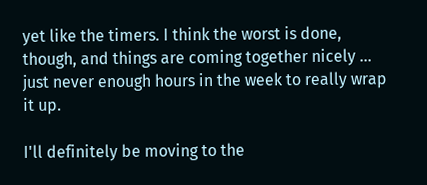yet like the timers. I think the worst is done, though, and things are coming together nicely ... just never enough hours in the week to really wrap it up.

I'll definitely be moving to the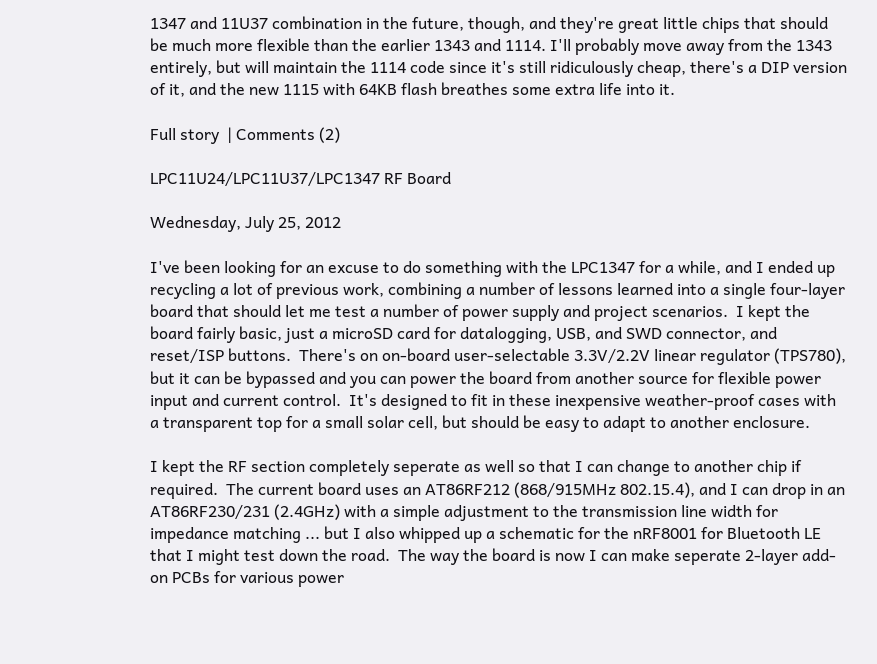1347 and 11U37 combination in the future, though, and they're great little chips that should be much more flexible than the earlier 1343 and 1114. I'll probably move away from the 1343 entirely, but will maintain the 1114 code since it's still ridiculously cheap, there's a DIP version of it, and the new 1115 with 64KB flash breathes some extra life into it.

Full story  | Comments (2)

LPC11U24/LPC11U37/LPC1347 RF Board

Wednesday, July 25, 2012

I've been looking for an excuse to do something with the LPC1347 for a while, and I ended up recycling a lot of previous work, combining a number of lessons learned into a single four-layer board that should let me test a number of power supply and project scenarios.  I kept the board fairly basic, just a microSD card for datalogging, USB, and SWD connector, and reset/ISP buttons.  There's on on-board user-selectable 3.3V/2.2V linear regulator (TPS780), but it can be bypassed and you can power the board from another source for flexible power input and current control.  It's designed to fit in these inexpensive weather-proof cases with a transparent top for a small solar cell, but should be easy to adapt to another enclosure.

I kept the RF section completely seperate as well so that I can change to another chip if required.  The current board uses an AT86RF212 (868/915MHz 802.15.4), and I can drop in an AT86RF230/231 (2.4GHz) with a simple adjustment to the transmission line width for impedance matching ... but I also whipped up a schematic for the nRF8001 for Bluetooth LE that I might test down the road.  The way the board is now I can make seperate 2-layer add-on PCBs for various power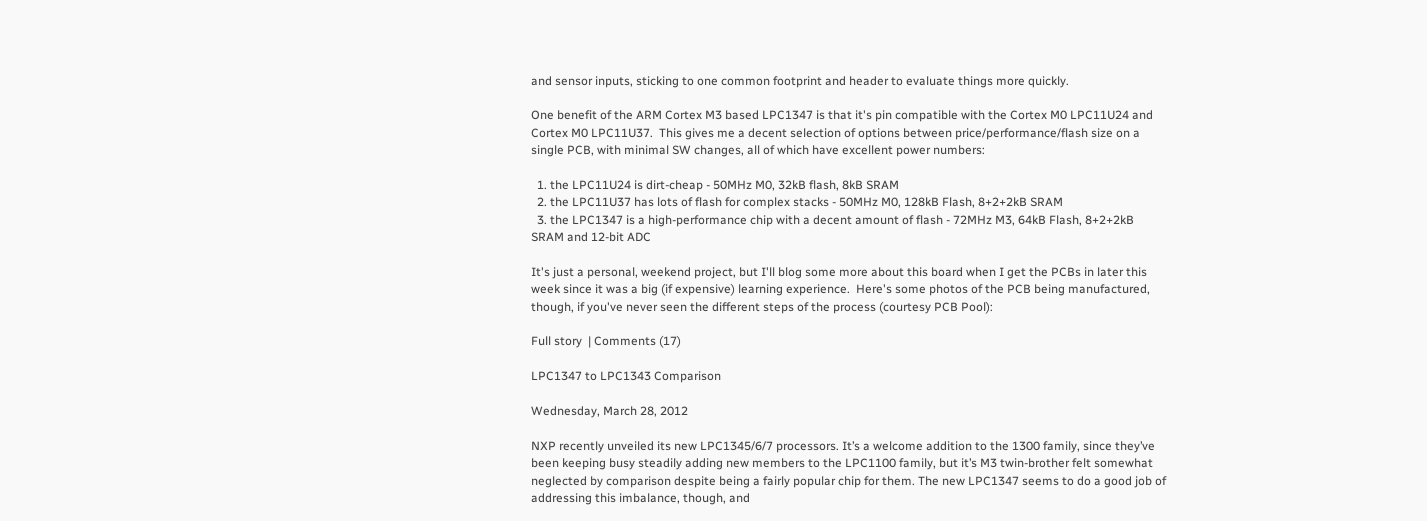and sensor inputs, sticking to one common footprint and header to evaluate things more quickly.

One benefit of the ARM Cortex M3 based LPC1347 is that it's pin compatible with the Cortex M0 LPC11U24 and Cortex M0 LPC11U37.  This gives me a decent selection of options between price/performance/flash size on a single PCB, with minimal SW changes, all of which have excellent power numbers:

  1. the LPC11U24 is dirt-cheap - 50MHz M0, 32kB flash, 8kB SRAM
  2. the LPC11U37 has lots of flash for complex stacks - 50MHz M0, 128kB Flash, 8+2+2kB SRAM
  3. the LPC1347 is a high-performance chip with a decent amount of flash - 72MHz M3, 64kB Flash, 8+2+2kB SRAM and 12-bit ADC

It's just a personal, weekend project, but I'll blog some more about this board when I get the PCBs in later this week since it was a big (if expensive) learning experience.  Here's some photos of the PCB being manufactured, though, if you've never seen the different steps of the process (courtesy PCB Pool):

Full story  | Comments (17)

LPC1347 to LPC1343 Comparison

Wednesday, March 28, 2012

NXP recently unveiled its new LPC1345/6/7 processors. It’s a welcome addition to the 1300 family, since they’ve been keeping busy steadily adding new members to the LPC1100 family, but it’s M3 twin-brother felt somewhat neglected by comparison despite being a fairly popular chip for them. The new LPC1347 seems to do a good job of addressing this imbalance, though, and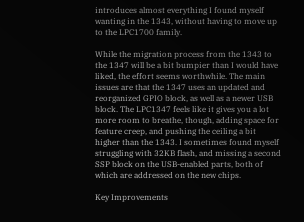introduces almost everything I found myself wanting in the 1343, without having to move up to the LPC1700 family.

While the migration process from the 1343 to the 1347 will be a bit bumpier than I would have liked, the effort seems worthwhile. The main issues are that the 1347 uses an updated and reorganized GPIO block, as well as a newer USB block. The LPC1347 feels like it gives you a lot more room to breathe, though, adding space for feature creep, and pushing the ceiling a bit higher than the 1343. I sometimes found myself struggling with 32KB flash, and missing a second SSP block on the USB-enabled parts, both of which are addressed on the new chips.

Key Improvements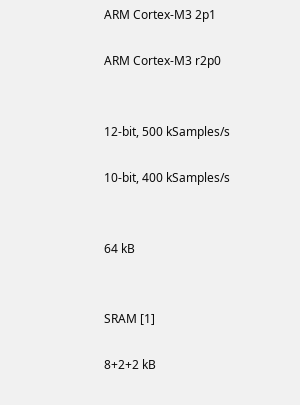ARM Cortex-M3 2p1

ARM Cortex-M3 r2p0


12-bit, 500 kSamples/s

10-bit, 400 kSamples/s


64 kB


SRAM [1]

8+2+2 kB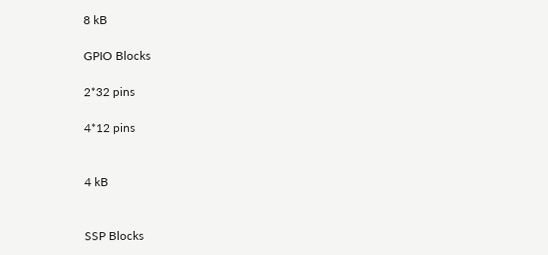8 kB

GPIO Blocks

2*32 pins

4*12 pins


4 kB


SSP Blocks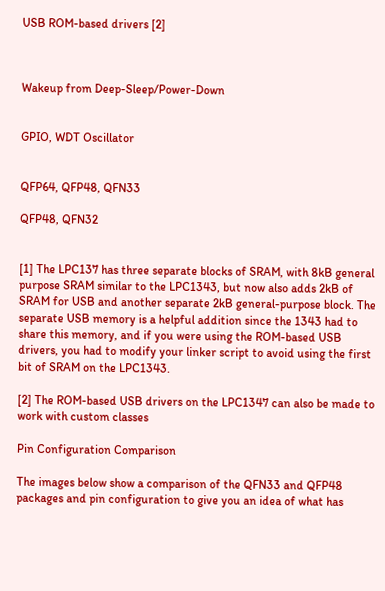USB ROM-based drivers [2]



Wakeup from Deep-Sleep/Power-Down


GPIO, WDT Oscillator


QFP64, QFP48, QFN33

QFP48, QFN32


[1] The LPC137 has three separate blocks of SRAM, with 8kB general purpose SRAM similar to the LPC1343, but now also adds 2kB of SRAM for USB and another separate 2kB general-purpose block. The separate USB memory is a helpful addition since the 1343 had to share this memory, and if you were using the ROM-based USB drivers, you had to modify your linker script to avoid using the first bit of SRAM on the LPC1343.

[2] The ROM-based USB drivers on the LPC1347 can also be made to work with custom classes

Pin Configuration Comparison

The images below show a comparison of the QFN33 and QFP48 packages and pin configuration to give you an idea of what has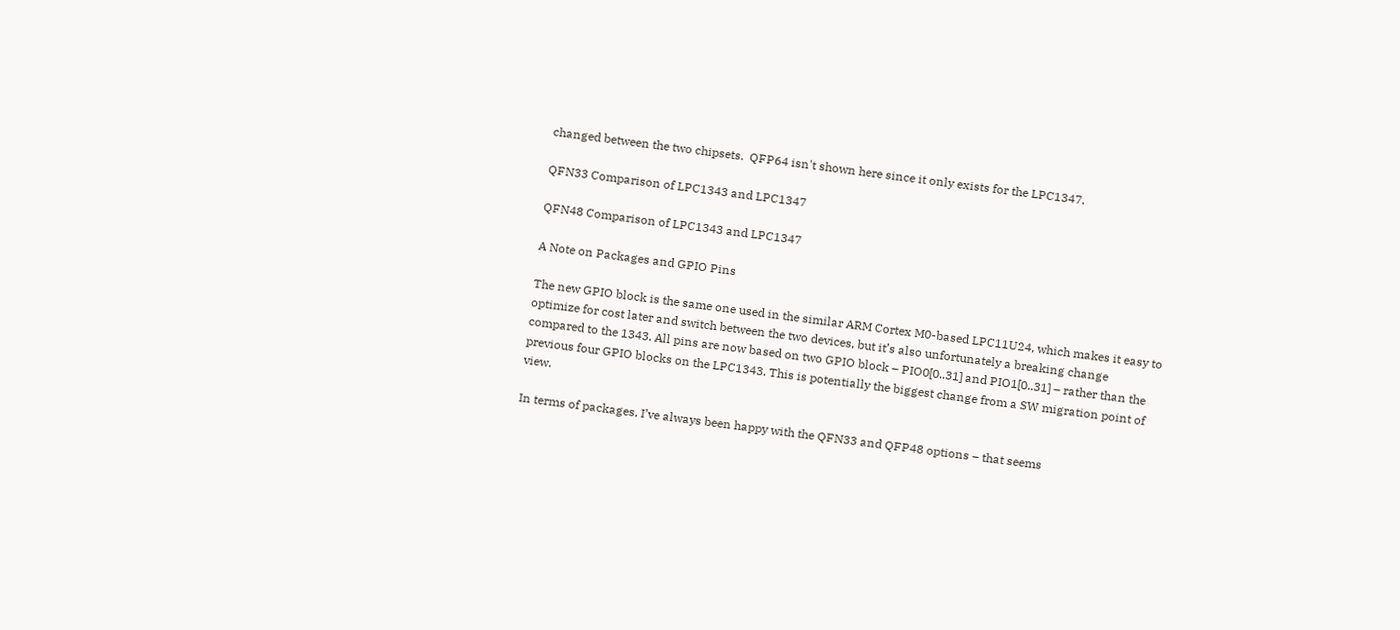changed between the two chipsets.  QFP64 isn't shown here since it only exists for the LPC1347.

QFN33 Comparison of LPC1343 and LPC1347

QFN48 Comparison of LPC1343 and LPC1347

A Note on Packages and GPIO Pins

The new GPIO block is the same one used in the similar ARM Cortex M0-based LPC11U24, which makes it easy to optimize for cost later and switch between the two devices, but it’s also unfortunately a breaking change compared to the 1343. All pins are now based on two GPIO block – PIO0[0..31] and PIO1[0..31] – rather than the previous four GPIO blocks on the LPC1343. This is potentially the biggest change from a SW migration point of view.

In terms of packages, I’ve always been happy with the QFN33 and QFP48 options – that seems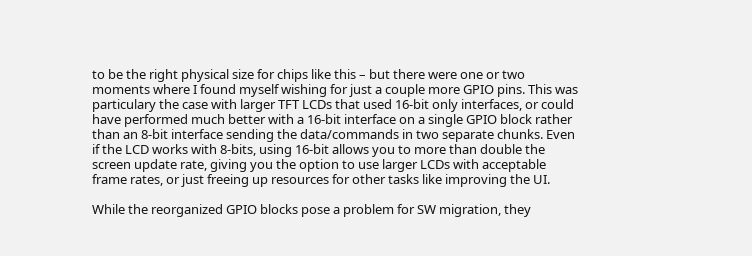to be the right physical size for chips like this – but there were one or two moments where I found myself wishing for just a couple more GPIO pins. This was particulary the case with larger TFT LCDs that used 16-bit only interfaces, or could have performed much better with a 16-bit interface on a single GPIO block rather than an 8-bit interface sending the data/commands in two separate chunks. Even if the LCD works with 8-bits, using 16-bit allows you to more than double the screen update rate, giving you the option to use larger LCDs with acceptable frame rates, or just freeing up resources for other tasks like improving the UI.

While the reorganized GPIO blocks pose a problem for SW migration, they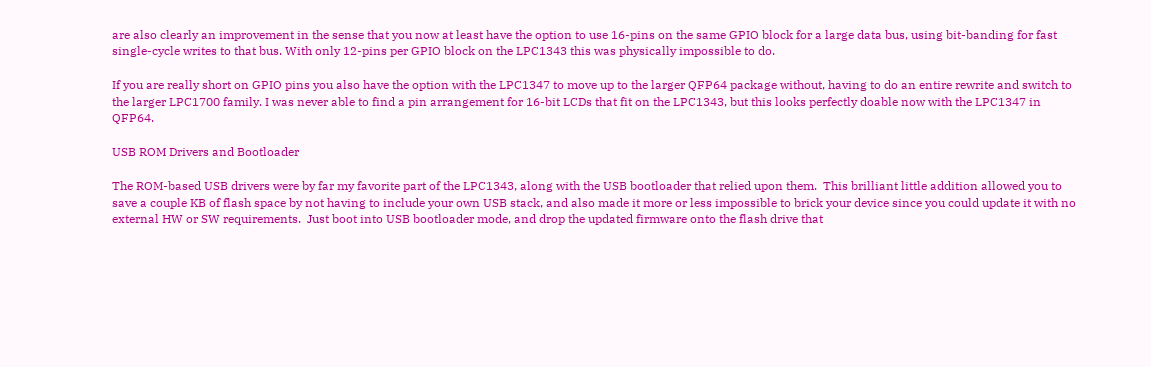are also clearly an improvement in the sense that you now at least have the option to use 16-pins on the same GPIO block for a large data bus, using bit-banding for fast single-cycle writes to that bus. With only 12-pins per GPIO block on the LPC1343 this was physically impossible to do.

If you are really short on GPIO pins you also have the option with the LPC1347 to move up to the larger QFP64 package without, having to do an entire rewrite and switch to the larger LPC1700 family. I was never able to find a pin arrangement for 16-bit LCDs that fit on the LPC1343, but this looks perfectly doable now with the LPC1347 in QFP64.

USB ROM Drivers and Bootloader

The ROM-based USB drivers were by far my favorite part of the LPC1343, along with the USB bootloader that relied upon them.  This brilliant little addition allowed you to save a couple KB of flash space by not having to include your own USB stack, and also made it more or less impossible to brick your device since you could update it with no external HW or SW requirements.  Just boot into USB bootloader mode, and drop the updated firmware onto the flash drive that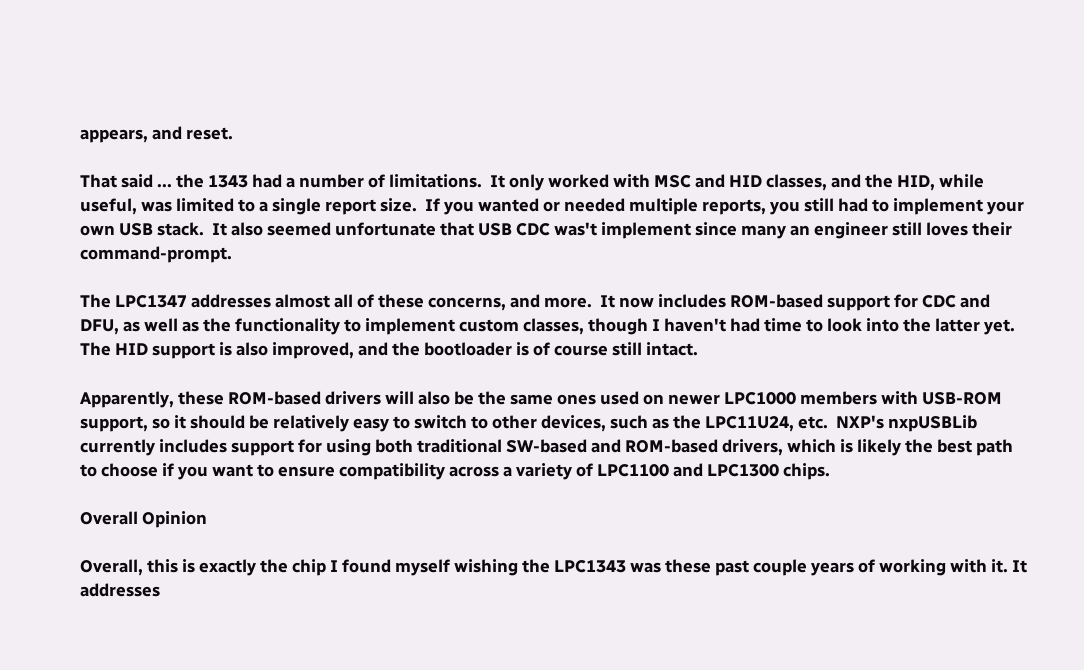appears, and reset.

That said ... the 1343 had a number of limitations.  It only worked with MSC and HID classes, and the HID, while useful, was limited to a single report size.  If you wanted or needed multiple reports, you still had to implement your own USB stack.  It also seemed unfortunate that USB CDC was't implement since many an engineer still loves their command-prompt.

The LPC1347 addresses almost all of these concerns, and more.  It now includes ROM-based support for CDC and DFU, as well as the functionality to implement custom classes, though I haven't had time to look into the latter yet.  The HID support is also improved, and the bootloader is of course still intact.

Apparently, these ROM-based drivers will also be the same ones used on newer LPC1000 members with USB-ROM support, so it should be relatively easy to switch to other devices, such as the LPC11U24, etc.  NXP's nxpUSBLib currently includes support for using both traditional SW-based and ROM-based drivers, which is likely the best path to choose if you want to ensure compatibility across a variety of LPC1100 and LPC1300 chips.

Overall Opinion

Overall, this is exactly the chip I found myself wishing the LPC1343 was these past couple years of working with it. It addresses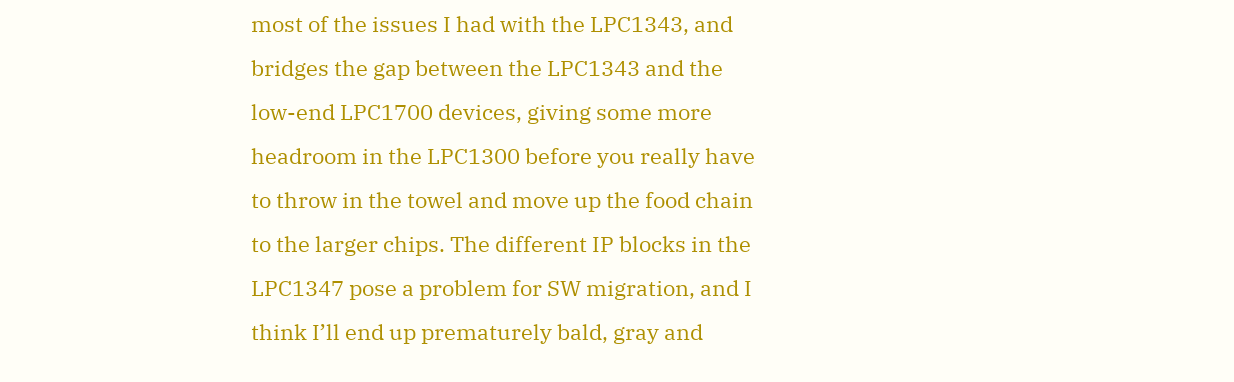most of the issues I had with the LPC1343, and bridges the gap between the LPC1343 and the low-end LPC1700 devices, giving some more headroom in the LPC1300 before you really have to throw in the towel and move up the food chain to the larger chips. The different IP blocks in the LPC1347 pose a problem for SW migration, and I think I’ll end up prematurely bald, gray and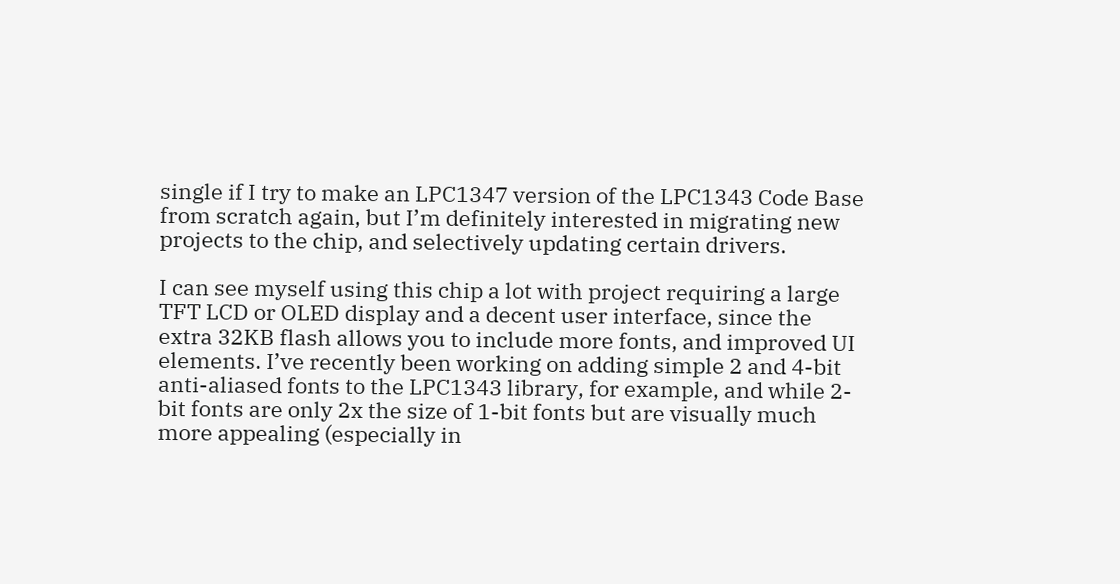single if I try to make an LPC1347 version of the LPC1343 Code Base from scratch again, but I’m definitely interested in migrating new projects to the chip, and selectively updating certain drivers.

I can see myself using this chip a lot with project requiring a large TFT LCD or OLED display and a decent user interface, since the extra 32KB flash allows you to include more fonts, and improved UI elements. I’ve recently been working on adding simple 2 and 4-bit anti-aliased fonts to the LPC1343 library, for example, and while 2-bit fonts are only 2x the size of 1-bit fonts but are visually much more appealing (especially in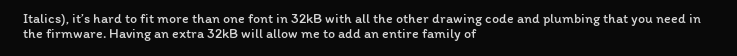Italics), it’s hard to fit more than one font in 32kB with all the other drawing code and plumbing that you need in the firmware. Having an extra 32kB will allow me to add an entire family of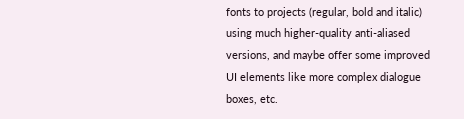fonts to projects (regular, bold and italic) using much higher-quality anti-aliased versions, and maybe offer some improved UI elements like more complex dialogue boxes, etc.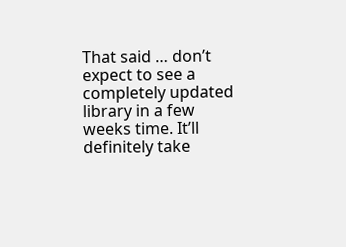That said … don’t expect to see a completely updated library in a few weeks time. It’ll definitely take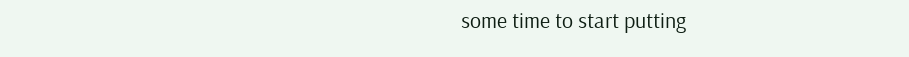some time to start putting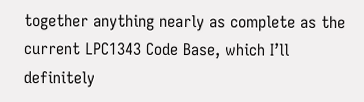together anything nearly as complete as the current LPC1343 Code Base, which I’ll definitely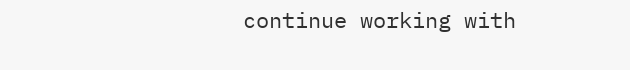continue working with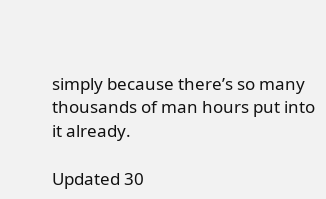simply because there’s so many thousands of man hours put into it already.

Updated 30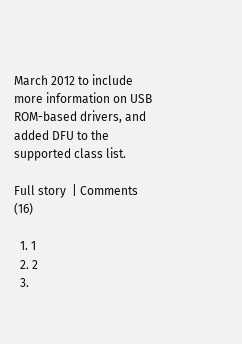March 2012 to include more information on USB ROM-based drivers, and added DFU to the supported class list.

Full story  | Comments (16)

  1. 1
  2. 2
  3.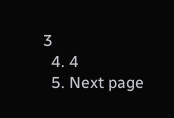3
  4. 4
  5. Next page